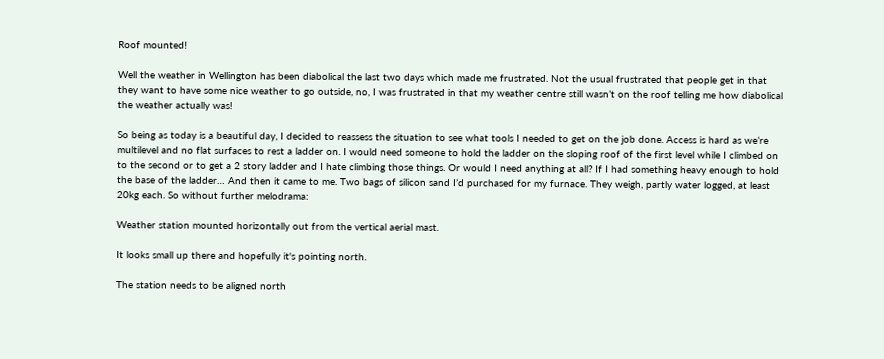Roof mounted!

Well the weather in Wellington has been diabolical the last two days which made me frustrated. Not the usual frustrated that people get in that they want to have some nice weather to go outside, no, I was frustrated in that my weather centre still wasn’t on the roof telling me how diabolical the weather actually was!

So being as today is a beautiful day, I decided to reassess the situation to see what tools I needed to get on the job done. Access is hard as we’re multilevel and no flat surfaces to rest a ladder on. I would need someone to hold the ladder on the sloping roof of the first level while I climbed on to the second or to get a 2 story ladder and I hate climbing those things. Or would I need anything at all? If I had something heavy enough to hold the base of the ladder… And then it came to me. Two bags of silicon sand I’d purchased for my furnace. They weigh, partly water logged, at least 20kg each. So without further melodrama:

Weather station mounted horizontally out from the vertical aerial mast.

It looks small up there and hopefully it's pointing north.

The station needs to be aligned north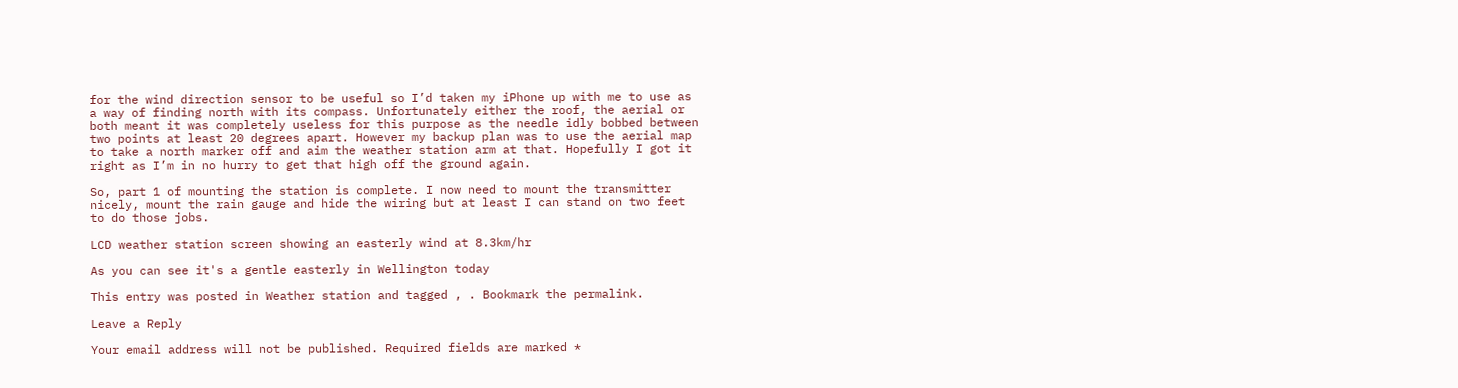for the wind direction sensor to be useful so I’d taken my iPhone up with me to use as a way of finding north with its compass. Unfortunately either the roof, the aerial or both meant it was completely useless for this purpose as the needle idly bobbed between two points at least 20 degrees apart. However my backup plan was to use the aerial map to take a north marker off and aim the weather station arm at that. Hopefully I got it right as I’m in no hurry to get that high off the ground again.

So, part 1 of mounting the station is complete. I now need to mount the transmitter nicely, mount the rain gauge and hide the wiring but at least I can stand on two feet to do those jobs.

LCD weather station screen showing an easterly wind at 8.3km/hr

As you can see it's a gentle easterly in Wellington today

This entry was posted in Weather station and tagged , . Bookmark the permalink.

Leave a Reply

Your email address will not be published. Required fields are marked *